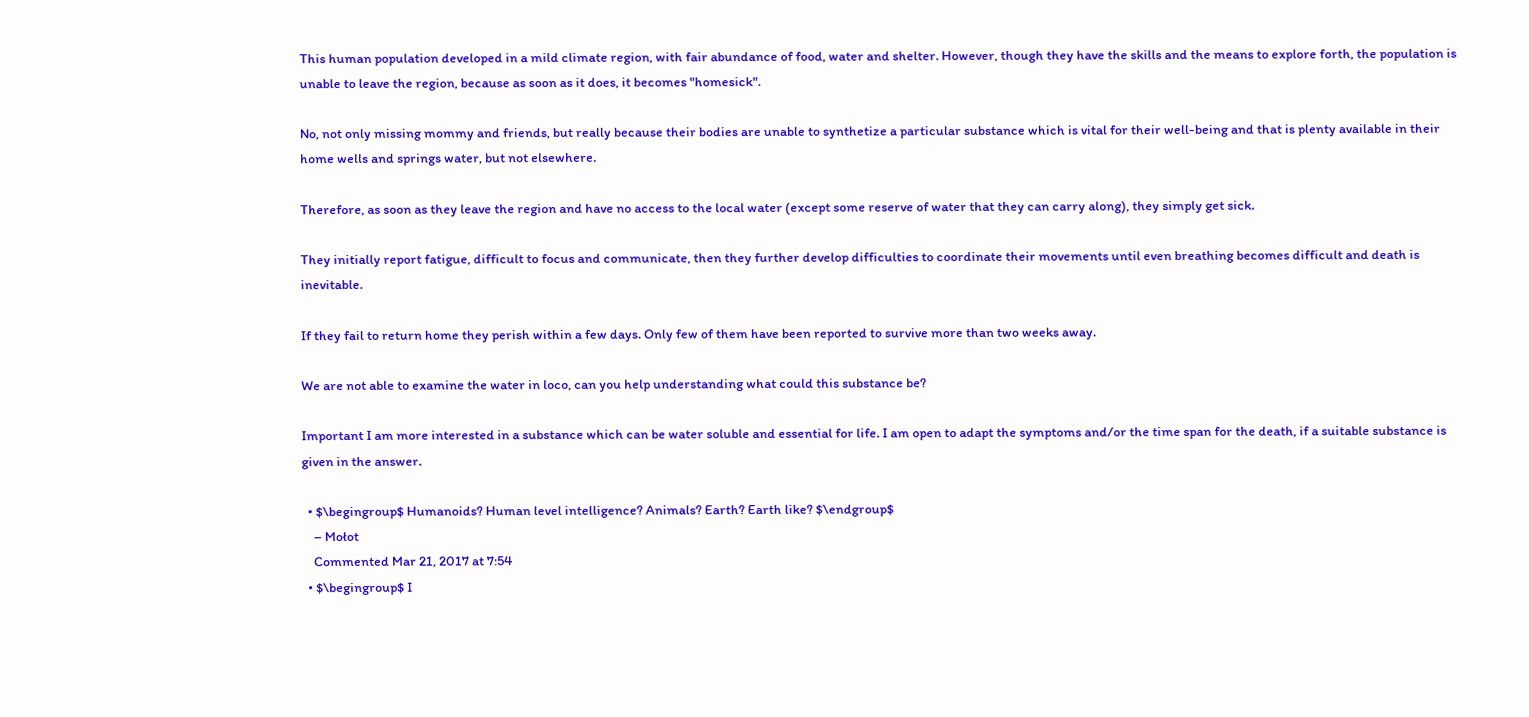This human population developed in a mild climate region, with fair abundance of food, water and shelter. However, though they have the skills and the means to explore forth, the population is unable to leave the region, because as soon as it does, it becomes "homesick".

No, not only missing mommy and friends, but really because their bodies are unable to synthetize a particular substance which is vital for their well-being and that is plenty available in their home wells and springs water, but not elsewhere.

Therefore, as soon as they leave the region and have no access to the local water (except some reserve of water that they can carry along), they simply get sick.

They initially report fatigue, difficult to focus and communicate, then they further develop difficulties to coordinate their movements until even breathing becomes difficult and death is inevitable.

If they fail to return home they perish within a few days. Only few of them have been reported to survive more than two weeks away.

We are not able to examine the water in loco, can you help understanding what could this substance be?

Important I am more interested in a substance which can be water soluble and essential for life. I am open to adapt the symptoms and/or the time span for the death, if a suitable substance is given in the answer.

  • $\begingroup$ Humanoids? Human level intelligence? Animals? Earth? Earth like? $\endgroup$
    – Mołot
    Commented Mar 21, 2017 at 7:54
  • $\begingroup$ I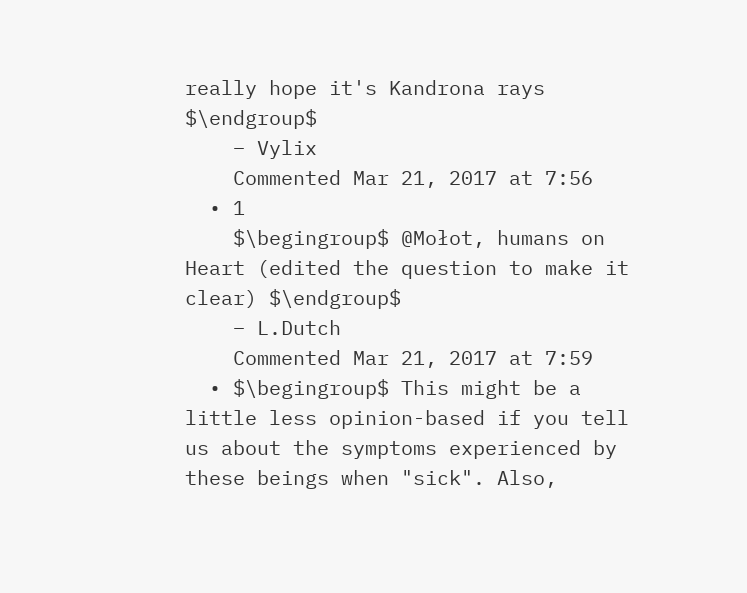really hope it's Kandrona rays $\endgroup$
    – Vylix
    Commented Mar 21, 2017 at 7:56
  • 1
    $\begingroup$ @Mołot, humans on Heart (edited the question to make it clear) $\endgroup$
    – L.Dutch
    Commented Mar 21, 2017 at 7:59
  • $\begingroup$ This might be a little less opinion-based if you tell us about the symptoms experienced by these beings when "sick". Also,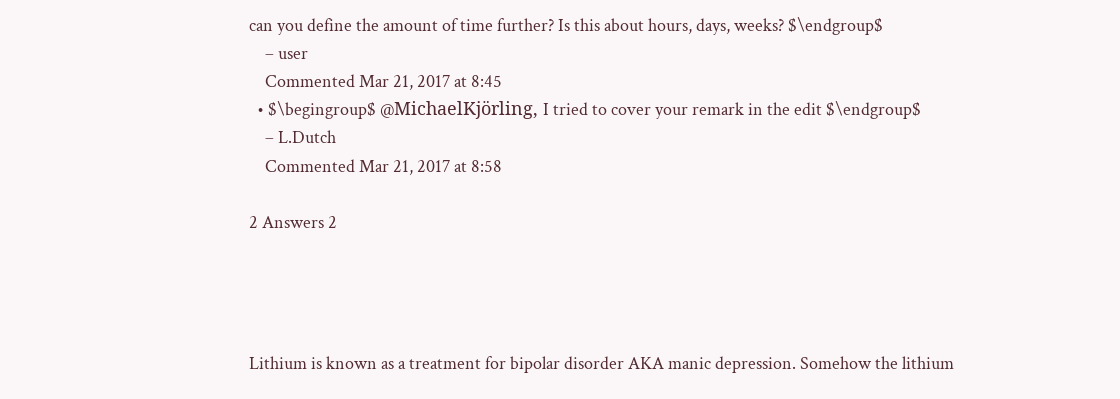can you define the amount of time further? Is this about hours, days, weeks? $\endgroup$
    – user
    Commented Mar 21, 2017 at 8:45
  • $\begingroup$ @MichaelKjörling, I tried to cover your remark in the edit $\endgroup$
    – L.Dutch
    Commented Mar 21, 2017 at 8:58

2 Answers 2




Lithium is known as a treatment for bipolar disorder AKA manic depression. Somehow the lithium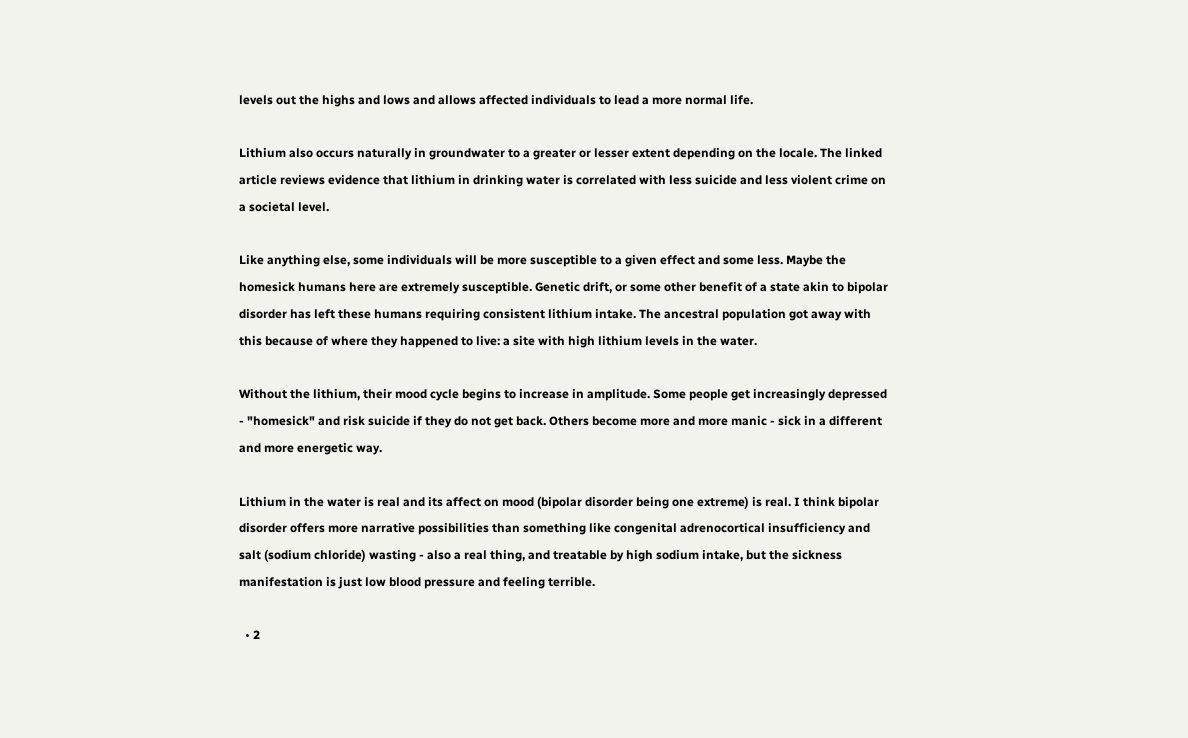levels out the highs and lows and allows affected individuals to lead a more normal life.

Lithium also occurs naturally in groundwater to a greater or lesser extent depending on the locale. The linked article reviews evidence that lithium in drinking water is correlated with less suicide and less violent crime on a societal level.

Like anything else, some individuals will be more susceptible to a given effect and some less. Maybe the homesick humans here are extremely susceptible. Genetic drift, or some other benefit of a state akin to bipolar disorder has left these humans requiring consistent lithium intake. The ancestral population got away with this because of where they happened to live: a site with high lithium levels in the water.

Without the lithium, their mood cycle begins to increase in amplitude. Some people get increasingly depressed - "homesick" and risk suicide if they do not get back. Others become more and more manic - sick in a different and more energetic way.

Lithium in the water is real and its affect on mood (bipolar disorder being one extreme) is real. I think bipolar disorder offers more narrative possibilities than something like congenital adrenocortical insufficiency and salt (sodium chloride) wasting - also a real thing, and treatable by high sodium intake, but the sickness manifestation is just low blood pressure and feeling terrible.

  • 2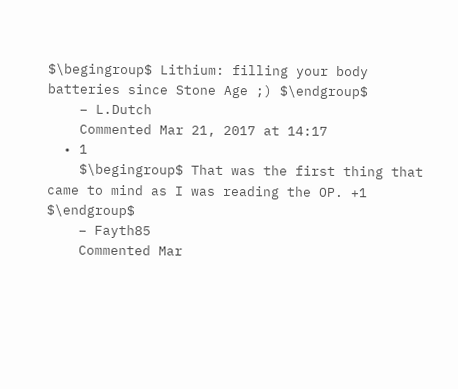$\begingroup$ Lithium: filling your body batteries since Stone Age ;) $\endgroup$
    – L.Dutch
    Commented Mar 21, 2017 at 14:17
  • 1
    $\begingroup$ That was the first thing that came to mind as I was reading the OP. +1 $\endgroup$
    – Fayth85
    Commented Mar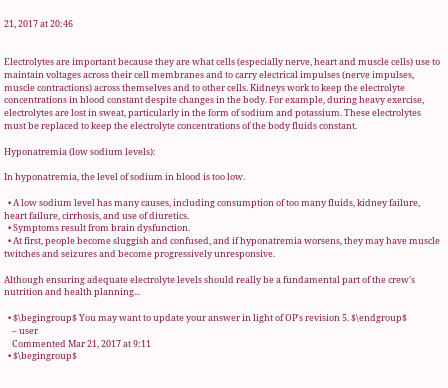21, 2017 at 20:46


Electrolytes are important because they are what cells (especially nerve, heart and muscle cells) use to maintain voltages across their cell membranes and to carry electrical impulses (nerve impulses, muscle contractions) across themselves and to other cells. Kidneys work to keep the electrolyte concentrations in blood constant despite changes in the body. For example, during heavy exercise, electrolytes are lost in sweat, particularly in the form of sodium and potassium. These electrolytes must be replaced to keep the electrolyte concentrations of the body fluids constant.

Hyponatremia (low sodium levels):

In hyponatremia, the level of sodium in blood is too low.

  • A low sodium level has many causes, including consumption of too many fluids, kidney failure, heart failure, cirrhosis, and use of diuretics.
  • Symptoms result from brain dysfunction.
  • At first, people become sluggish and confused, and if hyponatremia worsens, they may have muscle twitches and seizures and become progressively unresponsive.

Although ensuring adequate electrolyte levels should really be a fundamental part of the crew's nutrition and health planning...

  • $\begingroup$ You may want to update your answer in light of OP's revision 5. $\endgroup$
    – user
    Commented Mar 21, 2017 at 9:11
  • $\begingroup$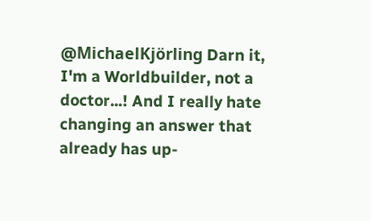@MichaelKjörling Darn it, I'm a Worldbuilder, not a doctor...! And I really hate changing an answer that already has up-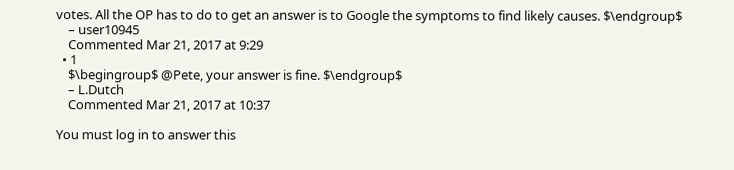votes. All the OP has to do to get an answer is to Google the symptoms to find likely causes. $\endgroup$
    – user10945
    Commented Mar 21, 2017 at 9:29
  • 1
    $\begingroup$ @Pete, your answer is fine. $\endgroup$
    – L.Dutch
    Commented Mar 21, 2017 at 10:37

You must log in to answer this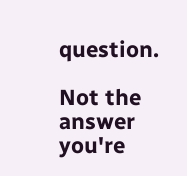question.

Not the answer you're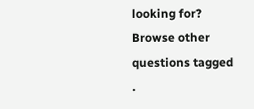looking for? Browse other questions tagged .